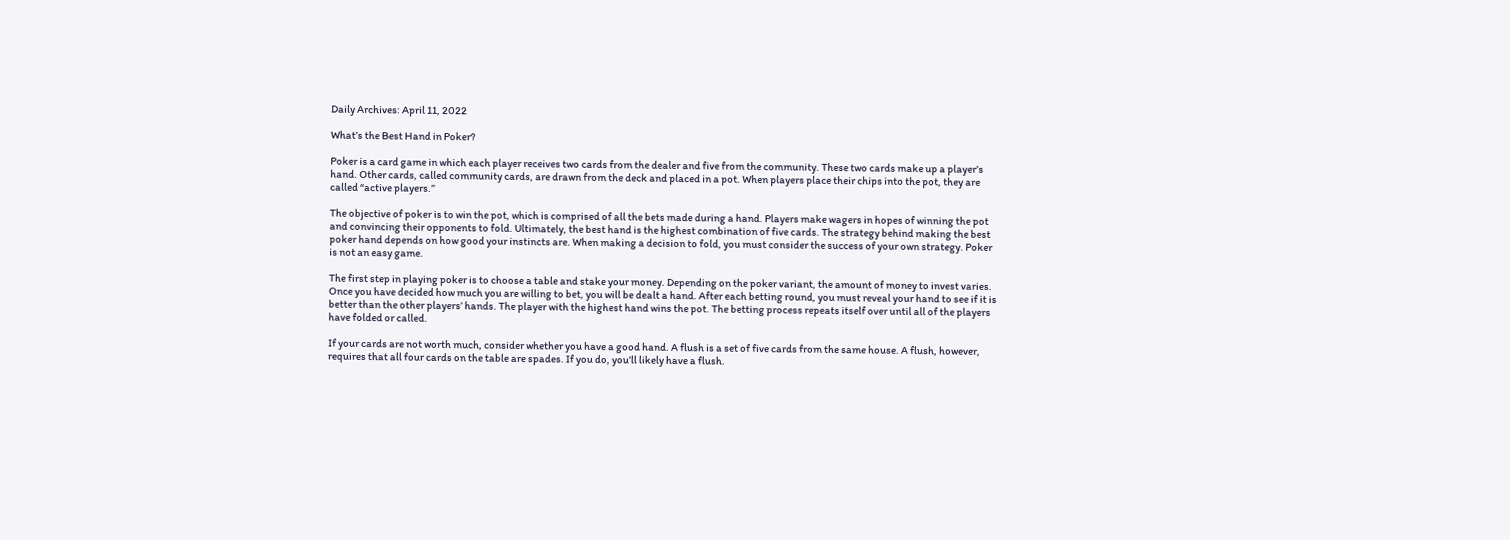Daily Archives: April 11, 2022

What’s the Best Hand in Poker?

Poker is a card game in which each player receives two cards from the dealer and five from the community. These two cards make up a player’s hand. Other cards, called community cards, are drawn from the deck and placed in a pot. When players place their chips into the pot, they are called “active players.”

The objective of poker is to win the pot, which is comprised of all the bets made during a hand. Players make wagers in hopes of winning the pot and convincing their opponents to fold. Ultimately, the best hand is the highest combination of five cards. The strategy behind making the best poker hand depends on how good your instincts are. When making a decision to fold, you must consider the success of your own strategy. Poker is not an easy game.

The first step in playing poker is to choose a table and stake your money. Depending on the poker variant, the amount of money to invest varies. Once you have decided how much you are willing to bet, you will be dealt a hand. After each betting round, you must reveal your hand to see if it is better than the other players’ hands. The player with the highest hand wins the pot. The betting process repeats itself over until all of the players have folded or called.

If your cards are not worth much, consider whether you have a good hand. A flush is a set of five cards from the same house. A flush, however, requires that all four cards on the table are spades. If you do, you’ll likely have a flush.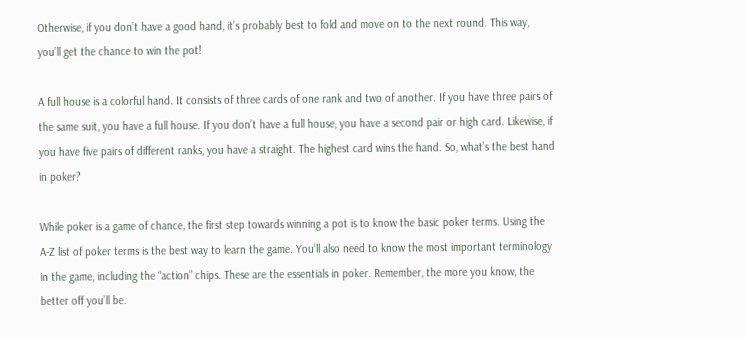Otherwise, if you don’t have a good hand, it’s probably best to fold and move on to the next round. This way, you’ll get the chance to win the pot!

A full house is a colorful hand. It consists of three cards of one rank and two of another. If you have three pairs of the same suit, you have a full house. If you don’t have a full house, you have a second pair or high card. Likewise, if you have five pairs of different ranks, you have a straight. The highest card wins the hand. So, what’s the best hand in poker?

While poker is a game of chance, the first step towards winning a pot is to know the basic poker terms. Using the A-Z list of poker terms is the best way to learn the game. You’ll also need to know the most important terminology in the game, including the “action” chips. These are the essentials in poker. Remember, the more you know, the better off you’ll be.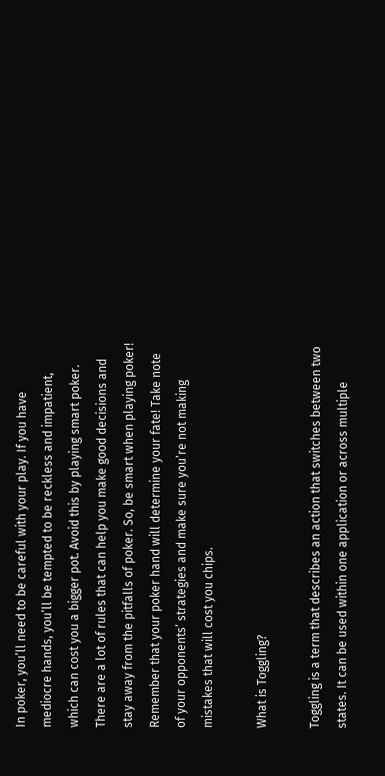In poker, you’ll need to be careful with your play. If you have mediocre hands, you’ll be tempted to be reckless and impatient, which can cost you a bigger pot. Avoid this by playing smart poker. There are a lot of rules that can help you make good decisions and stay away from the pitfalls of poker. So, be smart when playing poker! Remember that your poker hand will determine your fate! Take note of your opponents’ strategies and make sure you’re not making mistakes that will cost you chips.

What is Toggling?

Toggling is a term that describes an action that switches between two states. It can be used within one application or across multiple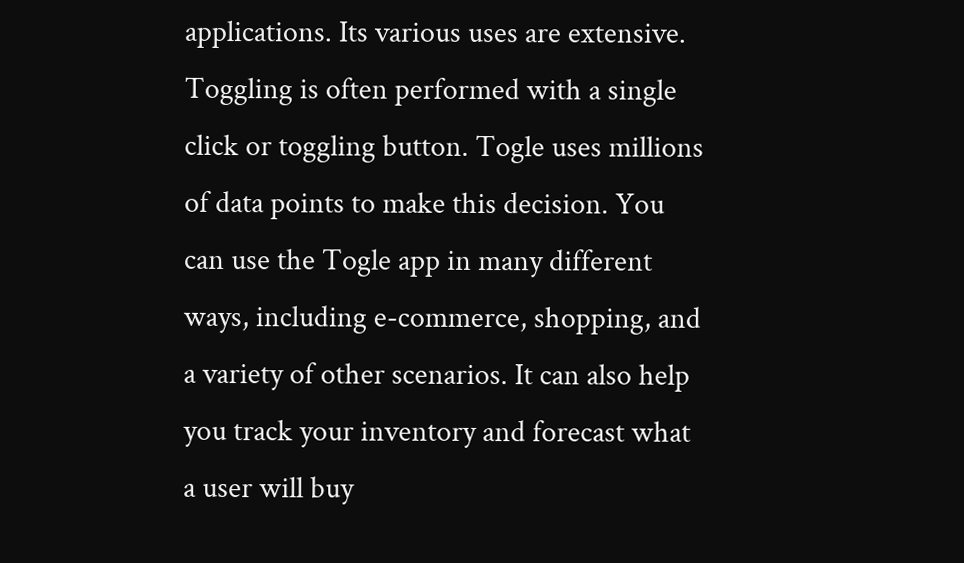applications. Its various uses are extensive. Toggling is often performed with a single click or toggling button. Togle uses millions of data points to make this decision. You can use the Togle app in many different ways, including e-commerce, shopping, and a variety of other scenarios. It can also help you track your inventory and forecast what a user will buy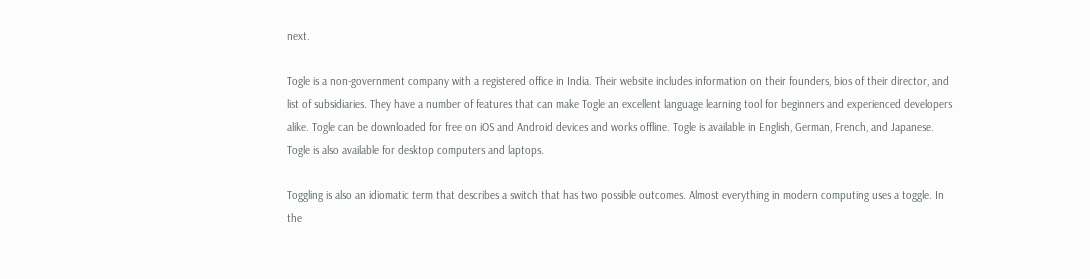next.

Togle is a non-government company with a registered office in India. Their website includes information on their founders, bios of their director, and list of subsidiaries. They have a number of features that can make Togle an excellent language learning tool for beginners and experienced developers alike. Togle can be downloaded for free on iOS and Android devices and works offline. Togle is available in English, German, French, and Japanese. Togle is also available for desktop computers and laptops.

Toggling is also an idiomatic term that describes a switch that has two possible outcomes. Almost everything in modern computing uses a toggle. In the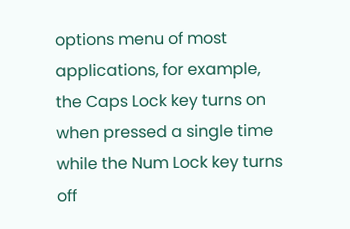options menu of most applications, for example, the Caps Lock key turns on when pressed a single time while the Num Lock key turns off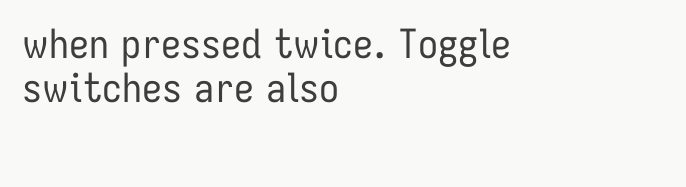when pressed twice. Toggle switches are also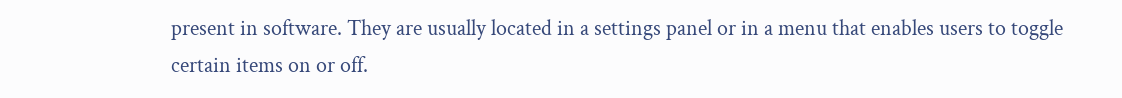present in software. They are usually located in a settings panel or in a menu that enables users to toggle certain items on or off.